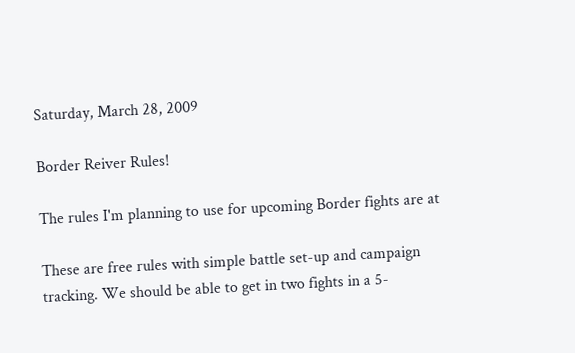Saturday, March 28, 2009

Border Reiver Rules!

The rules I'm planning to use for upcoming Border fights are at

These are free rules with simple battle set-up and campaign tracking. We should be able to get in two fights in a 5-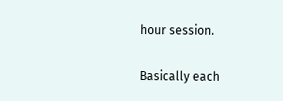hour session.

Basically each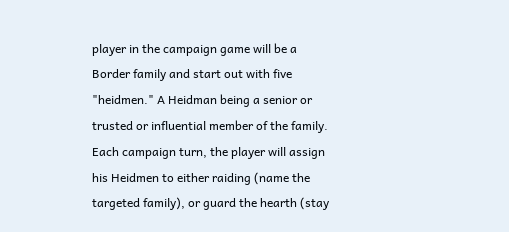player in the campaign game will be a Border family and start out with five "heidmen." A Heidman being a senior or trusted or influential member of the family. Each campaign turn, the player will assign his Heidmen to either raiding (name the targeted family), or guard the hearth (stay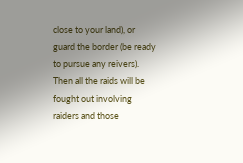close to your land), or guard the border (be ready to pursue any reivers). Then all the raids will be fought out involving raiders and those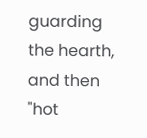guarding the hearth, and then "hot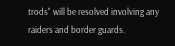trods" will be resolved involving any raiders and border guards.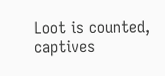Loot is counted, captives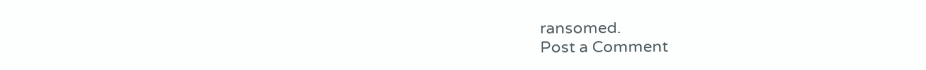ransomed.
Post a Comment